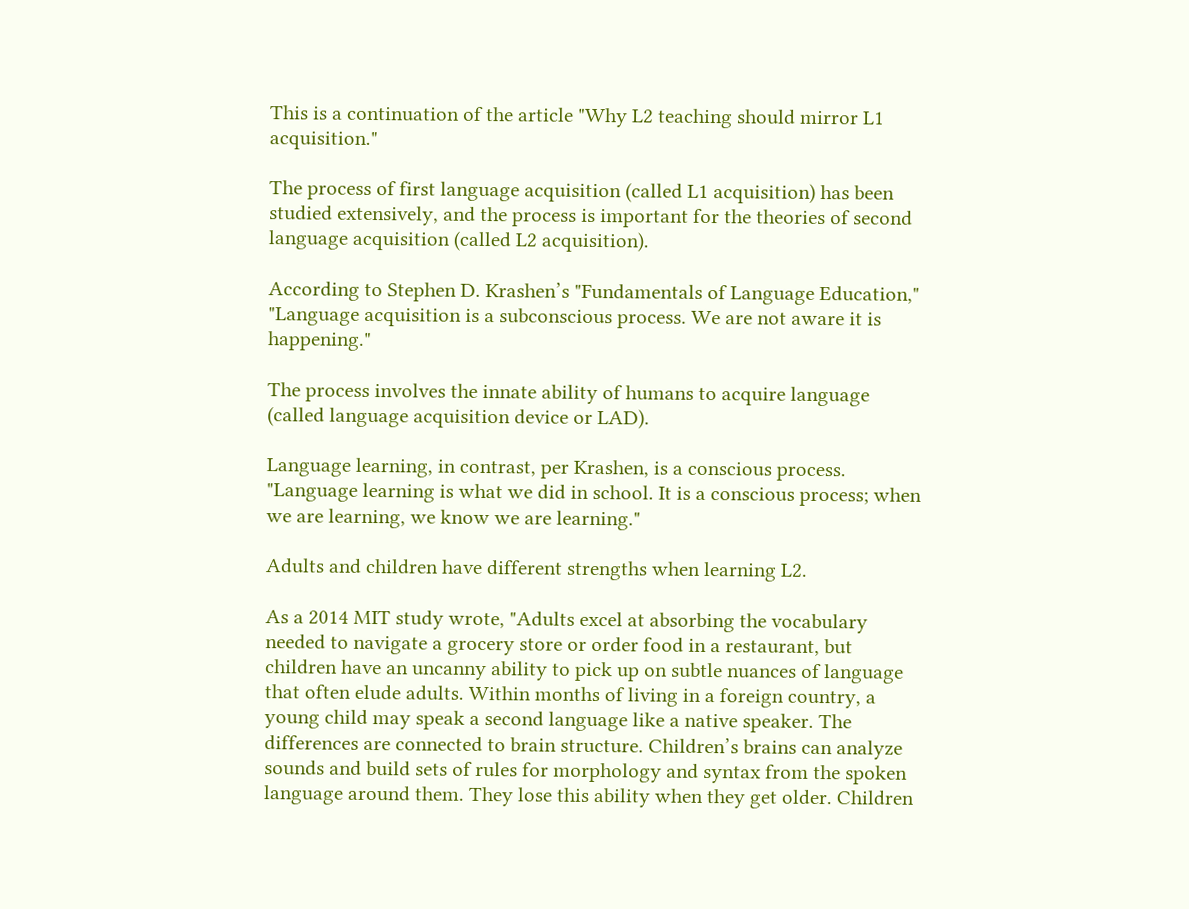This is a continuation of the article "Why L2 teaching should mirror L1 acquisition."

The process of first language acquisition (called L1 acquisition) has been studied extensively, and the process is important for the theories of second language acquisition (called L2 acquisition).

According to Stephen D. Krashen’s "Fundamentals of Language Education," "Language acquisition is a subconscious process. We are not aware it is happening."

The process involves the innate ability of humans to acquire language (called language acquisition device or LAD).

Language learning, in contrast, per Krashen, is a conscious process. "Language learning is what we did in school. It is a conscious process; when we are learning, we know we are learning."

Adults and children have different strengths when learning L2.

As a 2014 MIT study wrote, "Adults excel at absorbing the vocabulary needed to navigate a grocery store or order food in a restaurant, but children have an uncanny ability to pick up on subtle nuances of language that often elude adults. Within months of living in a foreign country, a young child may speak a second language like a native speaker. The differences are connected to brain structure. Children’s brains can analyze sounds and build sets of rules for morphology and syntax from the spoken language around them. They lose this ability when they get older. Children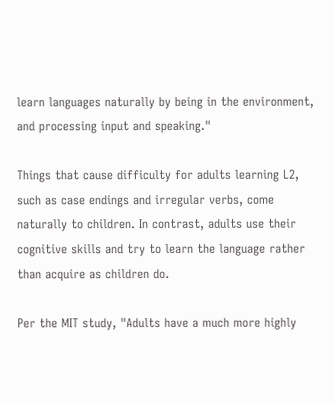learn languages naturally by being in the environment, and processing input and speaking."

Things that cause difficulty for adults learning L2, such as case endings and irregular verbs, come naturally to children. In contrast, adults use their cognitive skills and try to learn the language rather than acquire as children do.

Per the MIT study, "Adults have a much more highly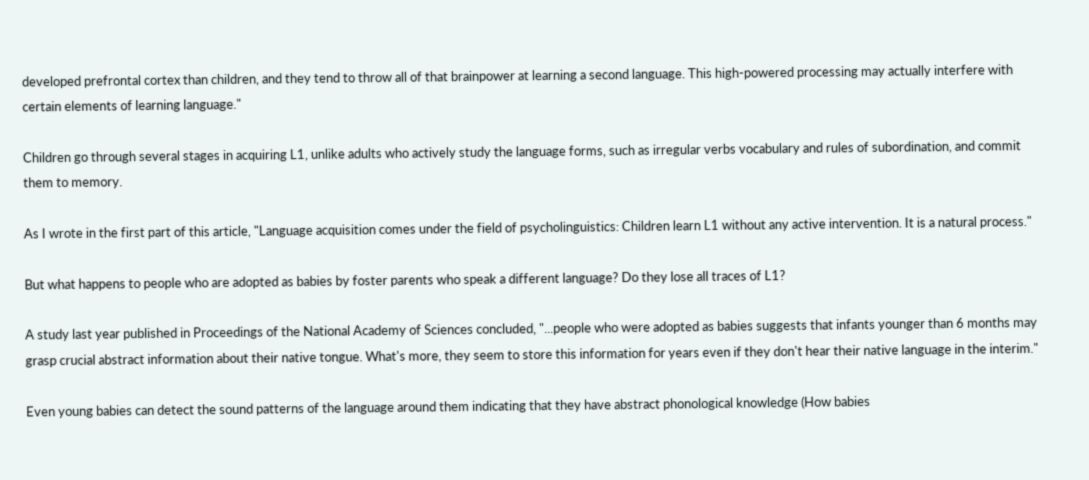developed prefrontal cortex than children, and they tend to throw all of that brainpower at learning a second language. This high-powered processing may actually interfere with certain elements of learning language."

Children go through several stages in acquiring L1, unlike adults who actively study the language forms, such as irregular verbs vocabulary and rules of subordination, and commit them to memory.

As I wrote in the first part of this article, "Language acquisition comes under the field of psycholinguistics: Children learn L1 without any active intervention. It is a natural process."

But what happens to people who are adopted as babies by foster parents who speak a different language? Do they lose all traces of L1?

A study last year published in Proceedings of the National Academy of Sciences concluded, "...people who were adopted as babies suggests that infants younger than 6 months may grasp crucial abstract information about their native tongue. What's more, they seem to store this information for years even if they don't hear their native language in the interim."

Even young babies can detect the sound patterns of the language around them indicating that they have abstract phonological knowledge (How babies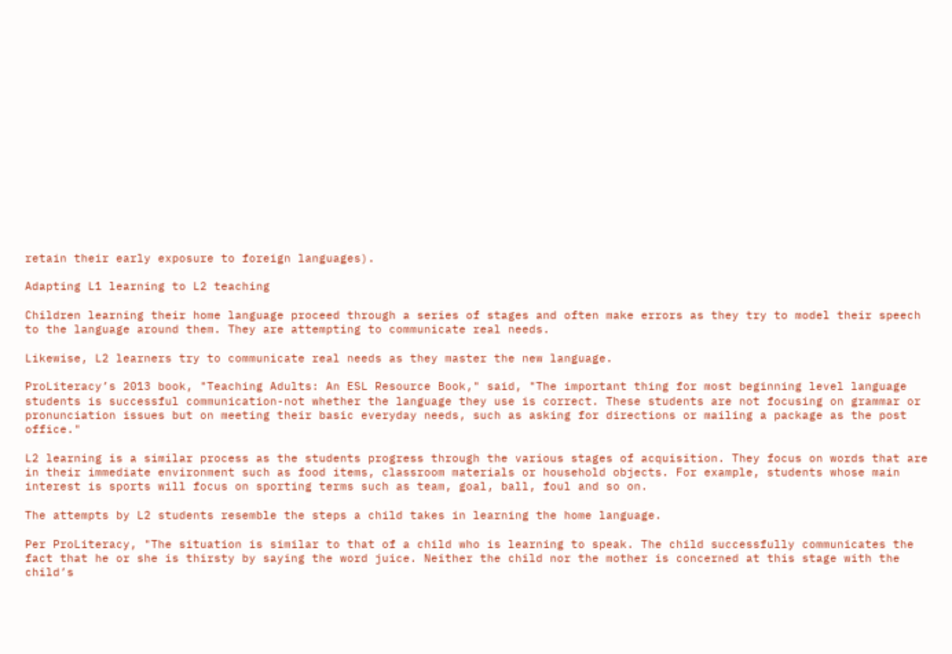retain their early exposure to foreign languages).

Adapting L1 learning to L2 teaching

Children learning their home language proceed through a series of stages and often make errors as they try to model their speech to the language around them. They are attempting to communicate real needs.

Likewise, L2 learners try to communicate real needs as they master the new language.

ProLiteracy’s 2013 book, "Teaching Adults: An ESL Resource Book," said, "The important thing for most beginning level language students is successful communication-not whether the language they use is correct. These students are not focusing on grammar or pronunciation issues but on meeting their basic everyday needs, such as asking for directions or mailing a package as the post office."

L2 learning is a similar process as the students progress through the various stages of acquisition. They focus on words that are in their immediate environment such as food items, classroom materials or household objects. For example, students whose main interest is sports will focus on sporting terms such as team, goal, ball, foul and so on.

The attempts by L2 students resemble the steps a child takes in learning the home language.

Per ProLiteracy, "The situation is similar to that of a child who is learning to speak. The child successfully communicates the fact that he or she is thirsty by saying the word juice. Neither the child nor the mother is concerned at this stage with the child’s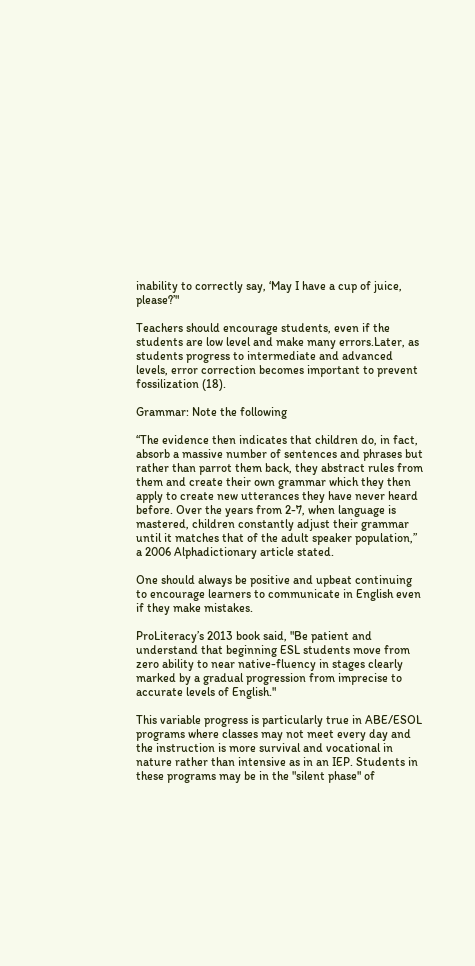inability to correctly say, ‘May I have a cup of juice, please?’"

Teachers should encourage students, even if the students are low level and make many errors.Later, as students progress to intermediate and advanced levels, error correction becomes important to prevent fossilization (18).

Grammar: Note the following

“The evidence then indicates that children do, in fact, absorb a massive number of sentences and phrases but rather than parrot them back, they abstract rules from them and create their own grammar which they then apply to create new utterances they have never heard before. Over the years from 2-7, when language is mastered, children constantly adjust their grammar until it matches that of the adult speaker population,” a 2006 Alphadictionary article stated.

One should always be positive and upbeat continuing to encourage learners to communicate in English even if they make mistakes.

ProLiteracy’s 2013 book said, "Be patient and understand that beginning ESL students move from zero ability to near native-fluency in stages clearly marked by a gradual progression from imprecise to accurate levels of English."

This variable progress is particularly true in ABE/ESOL programs where classes may not meet every day and the instruction is more survival and vocational in nature rather than intensive as in an IEP. Students in these programs may be in the "silent phase" of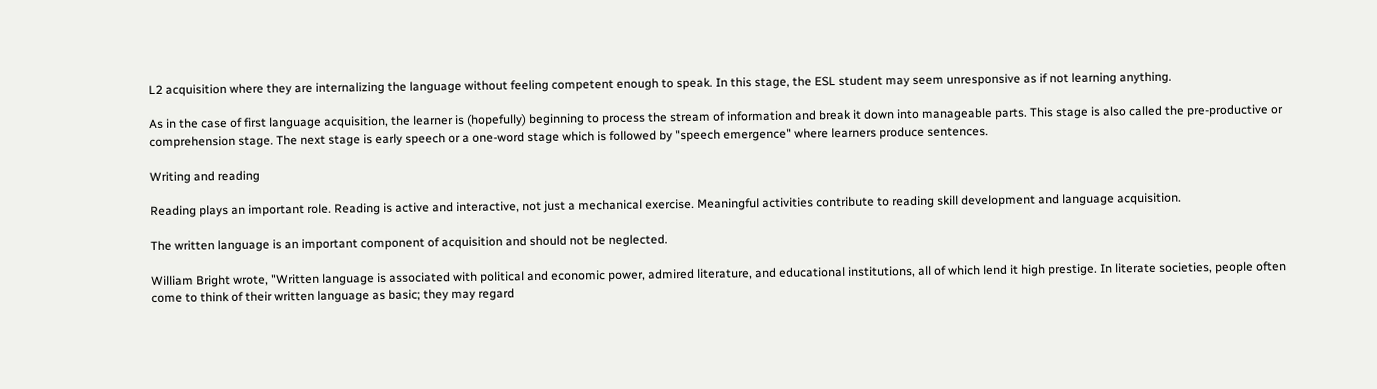L2 acquisition where they are internalizing the language without feeling competent enough to speak. In this stage, the ESL student may seem unresponsive as if not learning anything.

As in the case of first language acquisition, the learner is (hopefully) beginning to process the stream of information and break it down into manageable parts. This stage is also called the pre-productive or comprehension stage. The next stage is early speech or a one-word stage which is followed by "speech emergence" where learners produce sentences.

Writing and reading

Reading plays an important role. Reading is active and interactive, not just a mechanical exercise. Meaningful activities contribute to reading skill development and language acquisition.

The written language is an important component of acquisition and should not be neglected.

William Bright wrote, "Written language is associated with political and economic power, admired literature, and educational institutions, all of which lend it high prestige. In literate societies, people often come to think of their written language as basic; they may regard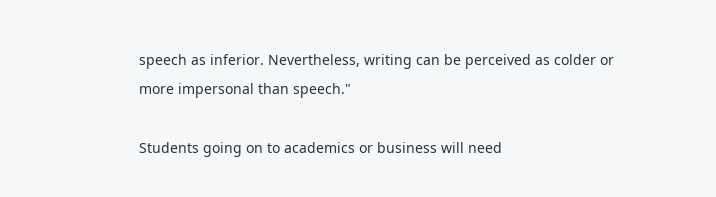speech as inferior. Nevertheless, writing can be perceived as colder or more impersonal than speech."

Students going on to academics or business will need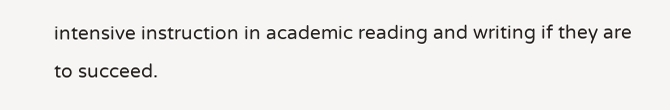intensive instruction in academic reading and writing if they are to succeed.